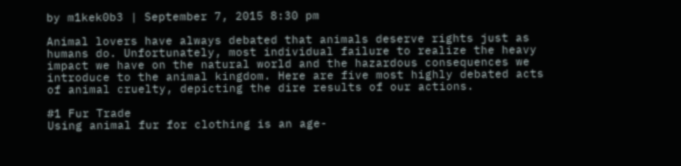by m1kek0b3 | September 7, 2015 8:30 pm

Animal lovers have always debated that animals deserve rights just as humans do. Unfortunately, most individual failure to realize the heavy impact we have on the natural world and the hazardous consequences we introduce to the animal kingdom. Here are five most highly debated acts of animal cruelty, depicting the dire results of our actions.

#1 Fur Trade
Using animal fur for clothing is an age-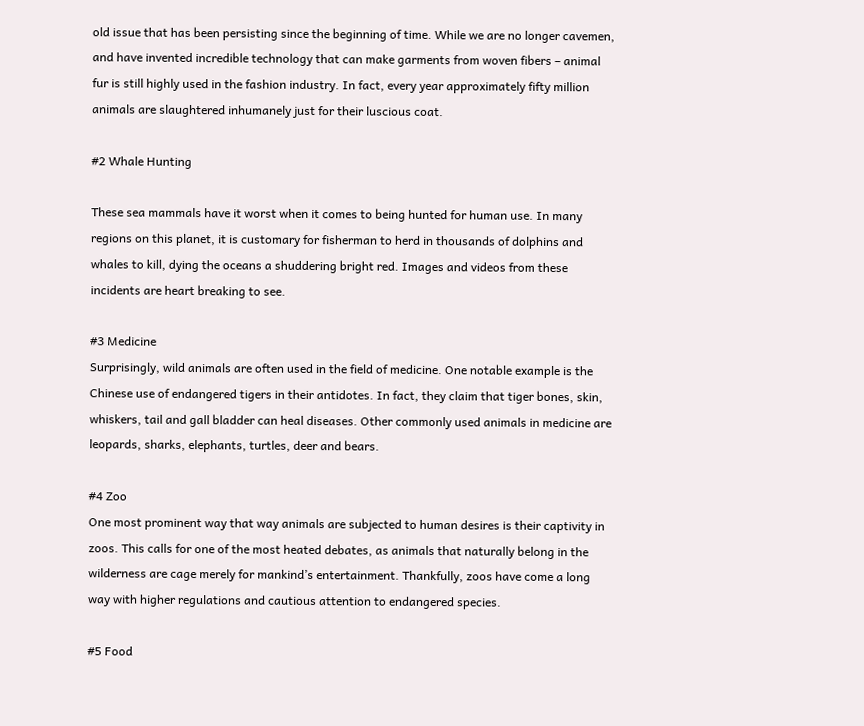old issue that has been persisting since the beginning of time. While we are no longer cavemen, and have invented incredible technology that can make garments from woven fibers – animal fur is still highly used in the fashion industry. In fact, every year approximately fifty million animals are slaughtered inhumanely just for their luscious coat.

#2 Whale Hunting

These sea mammals have it worst when it comes to being hunted for human use. In many regions on this planet, it is customary for fisherman to herd in thousands of dolphins and whales to kill, dying the oceans a shuddering bright red. Images and videos from these incidents are heart breaking to see.

#3 Medicine
Surprisingly, wild animals are often used in the field of medicine. One notable example is the Chinese use of endangered tigers in their antidotes. In fact, they claim that tiger bones, skin, whiskers, tail and gall bladder can heal diseases. Other commonly used animals in medicine are leopards, sharks, elephants, turtles, deer and bears.

#4 Zoo
One most prominent way that way animals are subjected to human desires is their captivity in zoos. This calls for one of the most heated debates, as animals that naturally belong in the wilderness are cage merely for mankind’s entertainment. Thankfully, zoos have come a long way with higher regulations and cautious attention to endangered species.

#5 Food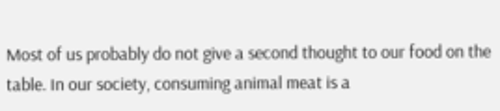Most of us probably do not give a second thought to our food on the table. In our society, consuming animal meat is a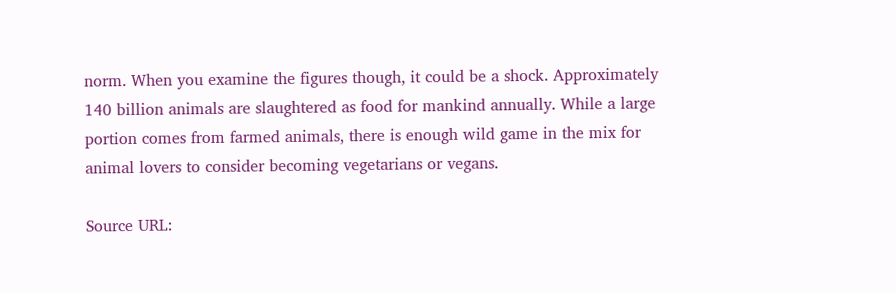norm. When you examine the figures though, it could be a shock. Approximately 140 billion animals are slaughtered as food for mankind annually. While a large portion comes from farmed animals, there is enough wild game in the mix for animal lovers to consider becoming vegetarians or vegans.

Source URL: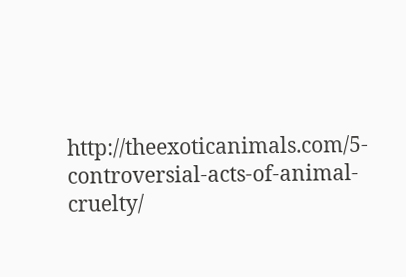http://theexoticanimals.com/5-controversial-acts-of-animal-cruelty/